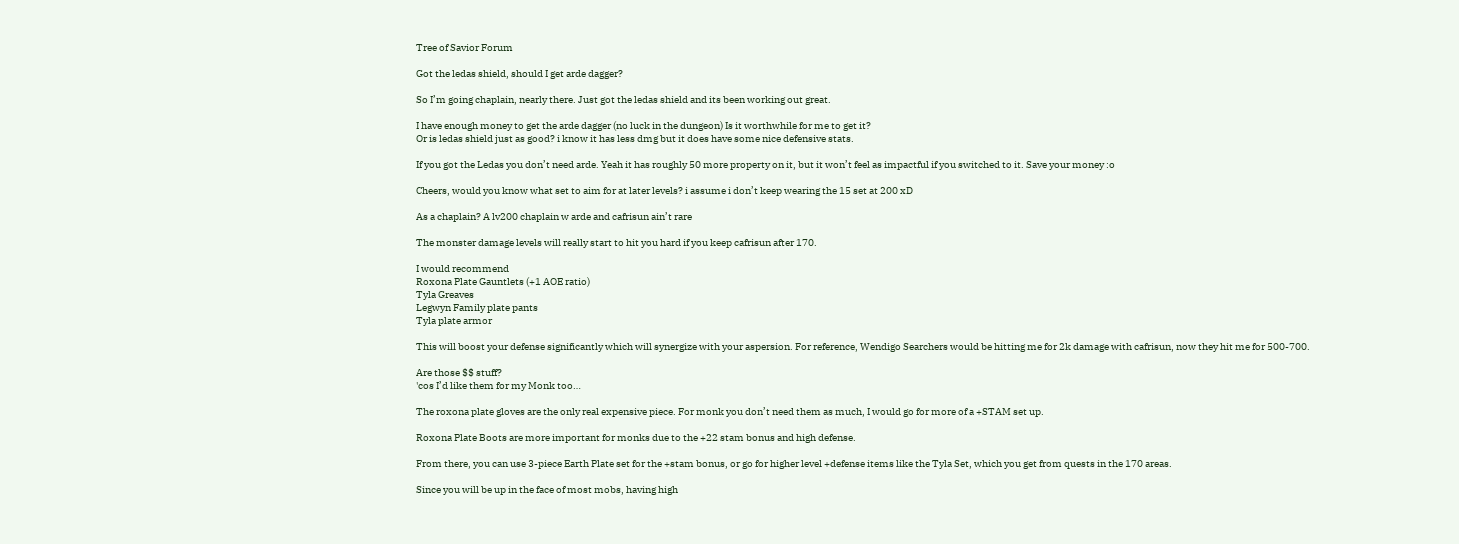Tree of Savior Forum

Got the ledas shield, should I get arde dagger?

So I’m going chaplain, nearly there. Just got the ledas shield and its been working out great.

I have enough money to get the arde dagger (no luck in the dungeon) Is it worthwhile for me to get it?
Or is ledas shield just as good? i know it has less dmg but it does have some nice defensive stats.

If you got the Ledas you don’t need arde. Yeah it has roughly 50 more property on it, but it won’t feel as impactful if you switched to it. Save your money :o

Cheers, would you know what set to aim for at later levels? i assume i don’t keep wearing the 15 set at 200 xD

As a chaplain? A lv200 chaplain w arde and cafrisun ain’t rare

The monster damage levels will really start to hit you hard if you keep cafrisun after 170.

I would recommend
Roxona Plate Gauntlets (+1 AOE ratio)
Tyla Greaves
Legwyn Family plate pants
Tyla plate armor

This will boost your defense significantly which will synergize with your aspersion. For reference, Wendigo Searchers would be hitting me for 2k damage with cafrisun, now they hit me for 500-700.

Are those $$ stuff?
'cos I’d like them for my Monk too…

The roxona plate gloves are the only real expensive piece. For monk you don’t need them as much, I would go for more of a +STAM set up.

Roxona Plate Boots are more important for monks due to the +22 stam bonus and high defense.

From there, you can use 3-piece Earth Plate set for the +stam bonus, or go for higher level +defense items like the Tyla Set, which you get from quests in the 170 areas.

Since you will be up in the face of most mobs, having high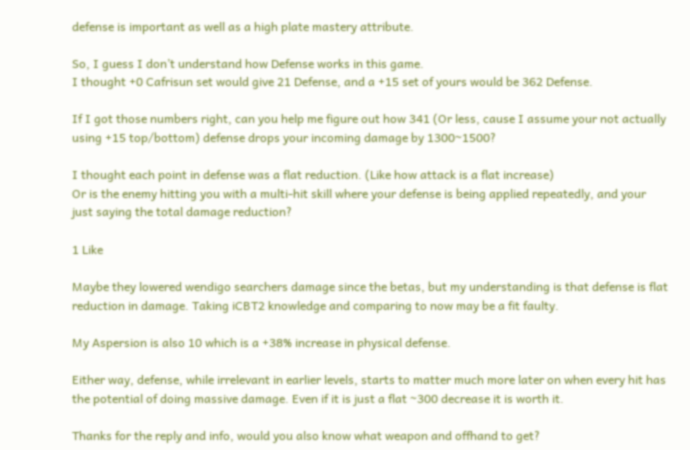defense is important as well as a high plate mastery attribute.

So, I guess I don’t understand how Defense works in this game.
I thought +0 Cafrisun set would give 21 Defense, and a +15 set of yours would be 362 Defense.

If I got those numbers right, can you help me figure out how 341 (Or less, cause I assume your not actually using +15 top/bottom) defense drops your incoming damage by 1300~1500?

I thought each point in defense was a flat reduction. (Like how attack is a flat increase)
Or is the enemy hitting you with a multi-hit skill where your defense is being applied repeatedly, and your just saying the total damage reduction?

1 Like

Maybe they lowered wendigo searchers damage since the betas, but my understanding is that defense is flat reduction in damage. Taking iCBT2 knowledge and comparing to now may be a fit faulty.

My Aspersion is also 10 which is a +38% increase in physical defense.

Either way, defense, while irrelevant in earlier levels, starts to matter much more later on when every hit has the potential of doing massive damage. Even if it is just a flat ~300 decrease it is worth it.

Thanks for the reply and info, would you also know what weapon and offhand to get?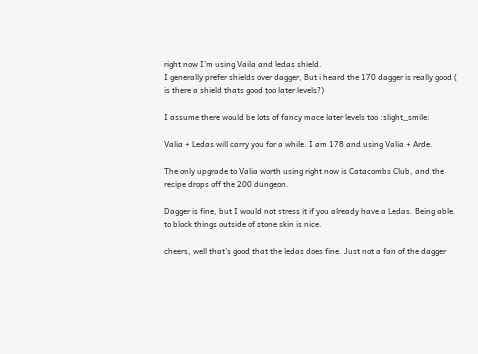right now I’m using Vaila and ledas shield.
I generally prefer shields over dagger, But i heard the 170 dagger is really good ( is there a shield thats good too later levels?)

I assume there would be lots of fancy mace later levels too :slight_smile:

Valia + Ledas will carry you for a while. I am 178 and using Valia + Arde.

The only upgrade to Valia worth using right now is Catacombs Club, and the recipe drops off the 200 dungeon.

Dagger is fine, but I would not stress it if you already have a Ledas. Being able to block things outside of stone skin is nice.

cheers, well that’s good that the ledas does fine. Just not a fan of the dagger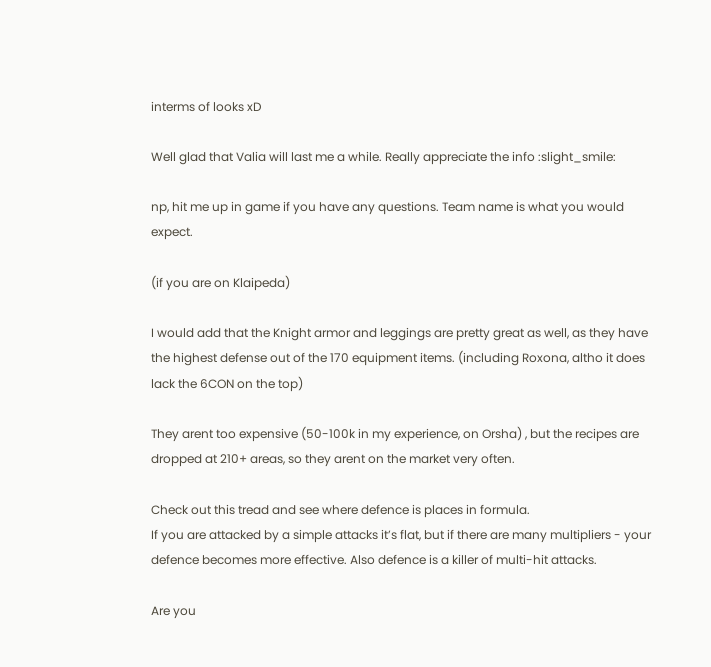interms of looks xD

Well glad that Valia will last me a while. Really appreciate the info :slight_smile:

np, hit me up in game if you have any questions. Team name is what you would expect.

(if you are on Klaipeda)

I would add that the Knight armor and leggings are pretty great as well, as they have the highest defense out of the 170 equipment items. (including Roxona, altho it does lack the 6CON on the top)

They arent too expensive (50-100k in my experience, on Orsha) , but the recipes are dropped at 210+ areas, so they arent on the market very often.

Check out this tread and see where defence is places in formula.
If you are attacked by a simple attacks it’s flat, but if there are many multipliers - your defence becomes more effective. Also defence is a killer of multi-hit attacks.

Are you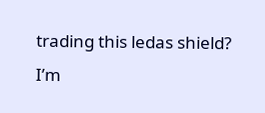trading this ledas shield?
I’m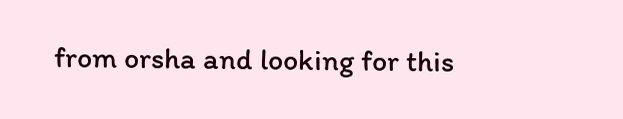from orsha and looking for this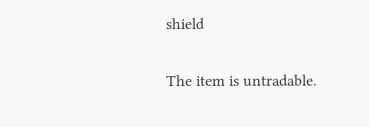shield

The item is untradable.